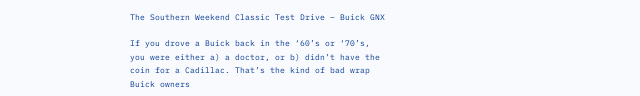The Southern Weekend Classic Test Drive – Buick GNX

If you drove a Buick back in the ‘60’s or ‘70’s, you were either a) a doctor, or b) didn’t have the coin for a Cadillac. That’s the kind of bad wrap Buick owners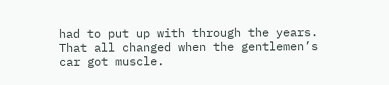had to put up with through the years. That all changed when the gentlemen’s car got muscle.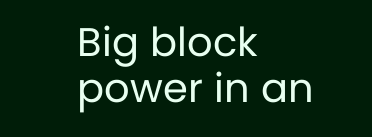Big block power in an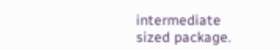intermediate sized package.